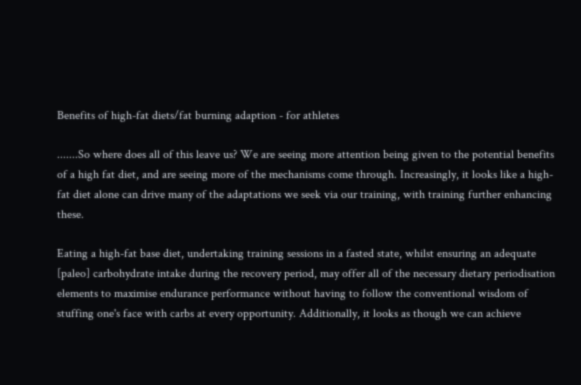Benefits of high-fat diets/fat burning adaption - for athletes

.......So where does all of this leave us? We are seeing more attention being given to the potential benefits of a high fat diet, and are seeing more of the mechanisms come through. Increasingly, it looks like a high-fat diet alone can drive many of the adaptations we seek via our training, with training further enhancing these.

Eating a high-fat base diet, undertaking training sessions in a fasted state, whilst ensuring an adequate [paleo] carbohydrate intake during the recovery period, may offer all of the necessary dietary periodisation elements to maximise endurance performance without having to follow the conventional wisdom of stuffing one's face with carbs at every opportunity. Additionally, it looks as though we can achieve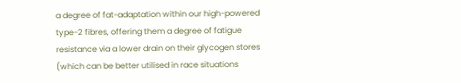a degree of fat-adaptation within our high-powered type-2 fibres, offering them a degree of fatigue resistance via a lower drain on their glycogen stores (which can be better utilised in race situations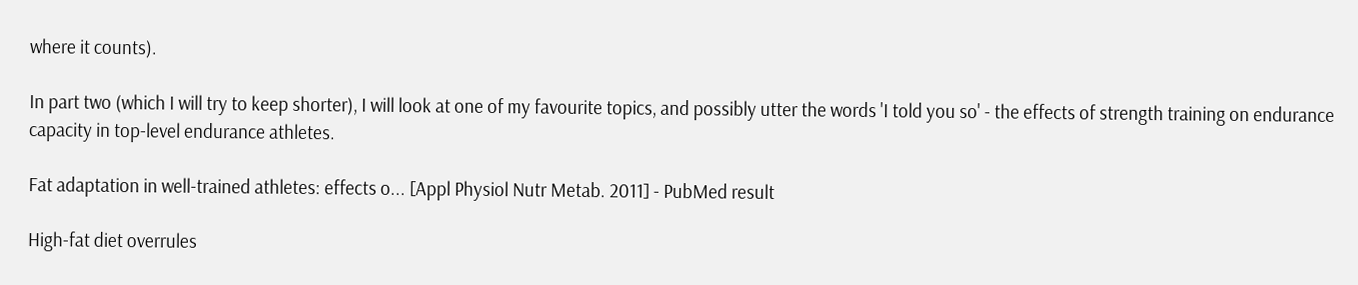where it counts).

In part two (which I will try to keep shorter), I will look at one of my favourite topics, and possibly utter the words 'I told you so' - the effects of strength training on endurance capacity in top-level endurance athletes.

Fat adaptation in well-trained athletes: effects o... [Appl Physiol Nutr Metab. 2011] - PubMed result

High-fat diet overrules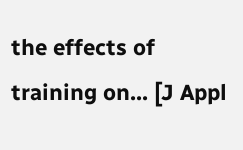the effects of training on... [J Appl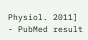Physiol. 2011] - PubMed result